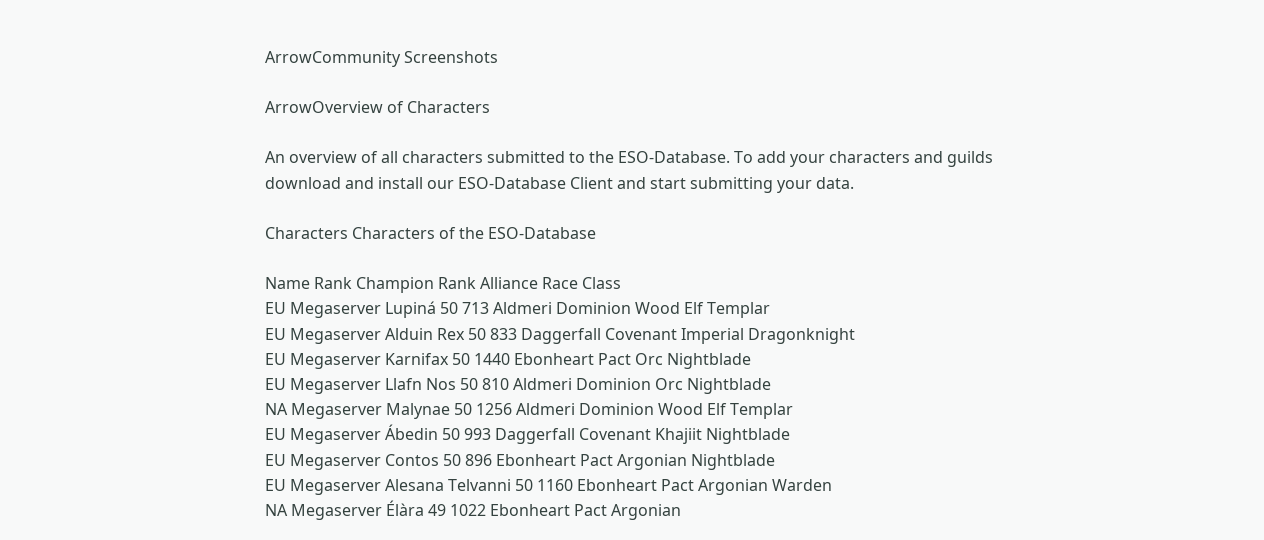ArrowCommunity Screenshots

ArrowOverview of Characters

An overview of all characters submitted to the ESO-Database. To add your characters and guilds download and install our ESO-Database Client and start submitting your data.

Characters Characters of the ESO-Database

Name Rank Champion Rank Alliance Race Class
EU Megaserver Lupiná 50 713 Aldmeri Dominion Wood Elf Templar
EU Megaserver Alduin Rex 50 833 Daggerfall Covenant Imperial Dragonknight
EU Megaserver Karnifax 50 1440 Ebonheart Pact Orc Nightblade
EU Megaserver Llafn Nos 50 810 Aldmeri Dominion Orc Nightblade
NA Megaserver Malynae 50 1256 Aldmeri Dominion Wood Elf Templar
EU Megaserver Ábedin 50 993 Daggerfall Covenant Khajiit Nightblade
EU Megaserver Contos 50 896 Ebonheart Pact Argonian Nightblade
EU Megaserver Alesana Telvanni 50 1160 Ebonheart Pact Argonian Warden
NA Megaserver Élàra 49 1022 Ebonheart Pact Argonian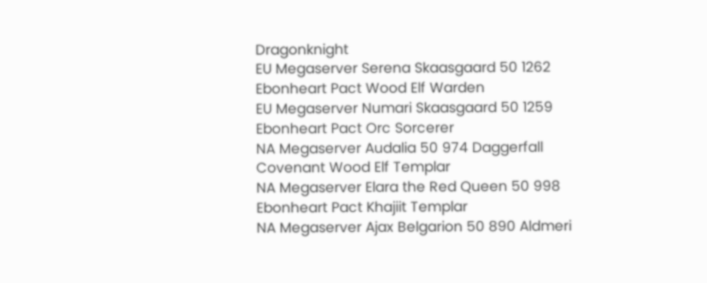Dragonknight
EU Megaserver Serena Skaasgaard 50 1262 Ebonheart Pact Wood Elf Warden
EU Megaserver Numari Skaasgaard 50 1259 Ebonheart Pact Orc Sorcerer
NA Megaserver Audalia 50 974 Daggerfall Covenant Wood Elf Templar
NA Megaserver Elara the Red Queen 50 998 Ebonheart Pact Khajiit Templar
NA Megaserver Ajax Belgarion 50 890 Aldmeri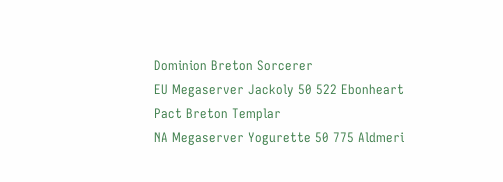Dominion Breton Sorcerer
EU Megaserver Jackoly 50 522 Ebonheart Pact Breton Templar
NA Megaserver Yogurette 50 775 Aldmeri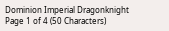Dominion Imperial Dragonknight
Page 1 of 4 (50 Characters)